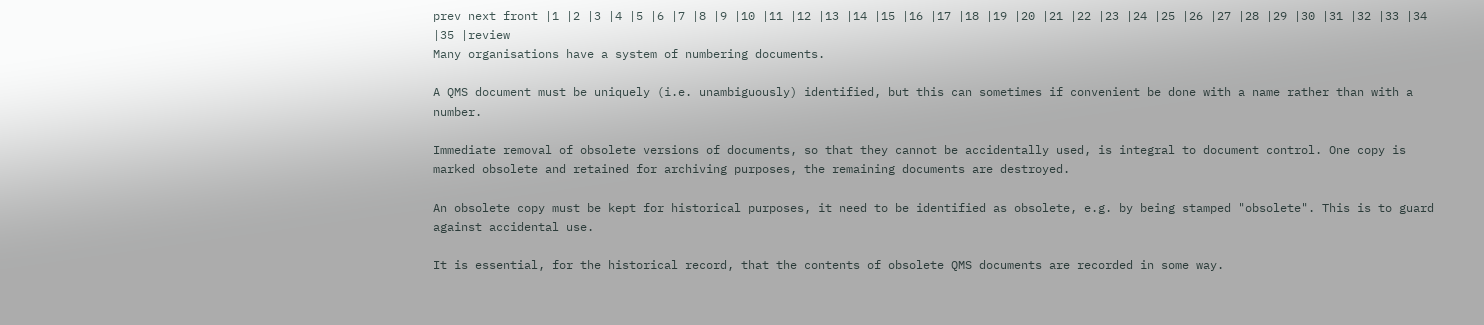prev next front |1 |2 |3 |4 |5 |6 |7 |8 |9 |10 |11 |12 |13 |14 |15 |16 |17 |18 |19 |20 |21 |22 |23 |24 |25 |26 |27 |28 |29 |30 |31 |32 |33 |34 |35 |review
Many organisations have a system of numbering documents.

A QMS document must be uniquely (i.e. unambiguously) identified, but this can sometimes if convenient be done with a name rather than with a number.

Immediate removal of obsolete versions of documents, so that they cannot be accidentally used, is integral to document control. One copy is marked obsolete and retained for archiving purposes, the remaining documents are destroyed.

An obsolete copy must be kept for historical purposes, it need to be identified as obsolete, e.g. by being stamped "obsolete". This is to guard against accidental use.

It is essential, for the historical record, that the contents of obsolete QMS documents are recorded in some way.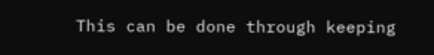This can be done through keeping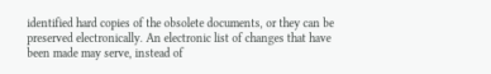identified hard copies of the obsolete documents, or they can be preserved electronically. An electronic list of changes that have been made may serve, instead of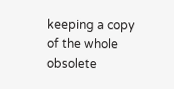keeping a copy of the whole obsolete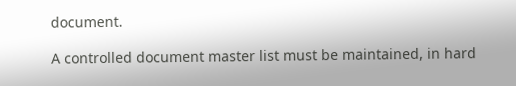document.

A controlled document master list must be maintained, in hard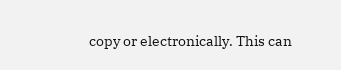copy or electronically. This can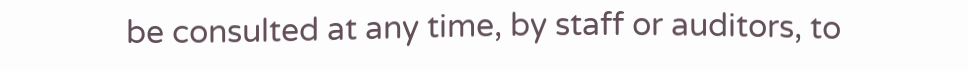be consulted at any time, by staff or auditors, to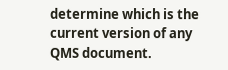determine which is the current version of any QMS document.